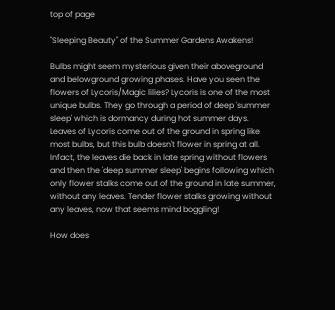top of page

"Sleeping Beauty" of the Summer Gardens Awakens!

Bulbs might seem mysterious given their aboveground and belowground growing phases. Have you seen the flowers of Lycoris/Magic lilies? Lycoris is one of the most unique bulbs. They go through a period of deep 'summer sleep' which is dormancy during hot summer days. Leaves of Lycoris come out of the ground in spring like most bulbs, but this bulb doesn't flower in spring at all. Infact, the leaves die back in late spring without flowers and then the 'deep summer sleep' begins following which only flower stalks come out of the ground in late summer, without any leaves. Tender flower stalks growing without any leaves, now that seems mind boggling!

How does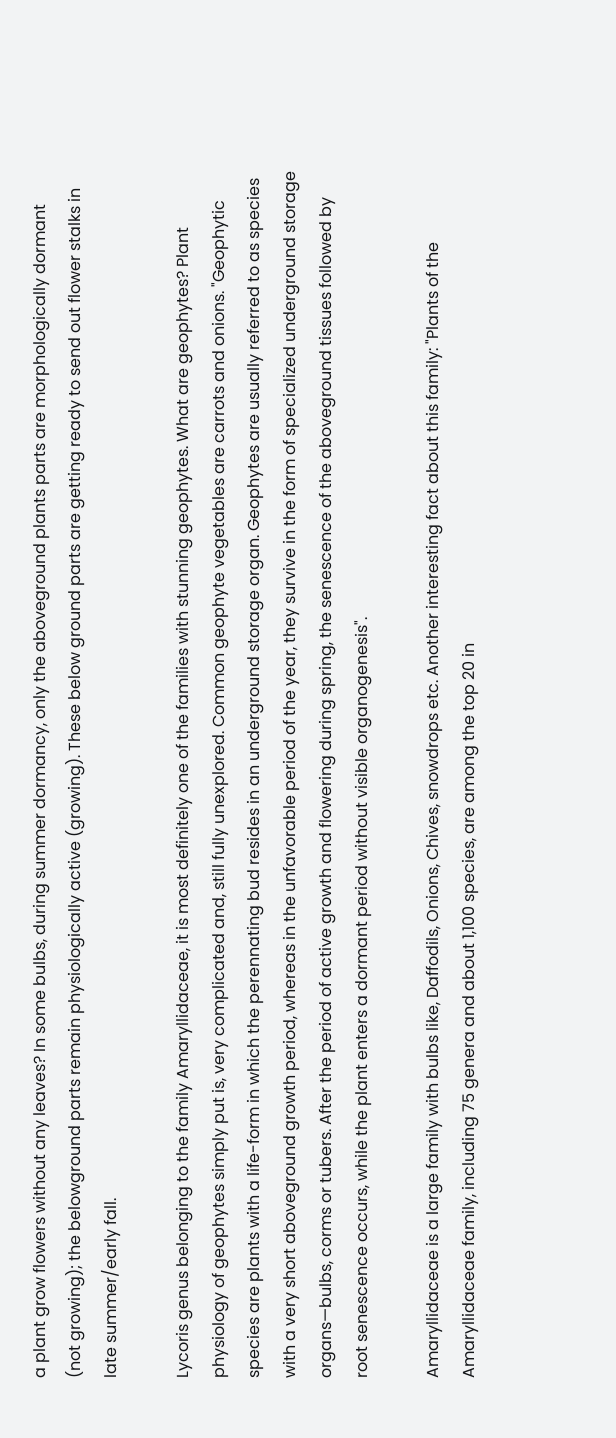a plant grow flowers without any leaves? In some bulbs, during summer dormancy, only the aboveground plants parts are morphologically dormant (not growing); the belowground parts remain physiologically active (growing). These below ground parts are getting ready to send out flower stalks in late summer/early fall.

Lycoris genus belonging to the family Amaryllidaceae, it is most definitely one of the families with stunning geophytes. What are geophytes? Plant physiology of geophytes simply put is, very complicated and, still fully unexplored. Common geophyte vegetables are carrots and onions. "Geophytic species are plants with a life-form in which the perennating bud resides in an underground storage organ. Geophytes are usually referred to as species with a very short aboveground growth period, whereas in the unfavorable period of the year, they survive in the form of specialized underground storage organs—bulbs, corms or tubers. After the period of active growth and flowering during spring, the senescence of the aboveground tissues followed by root senescence occurs, while the plant enters a dormant period without visible organogenesis".

Amaryllidaceae is a large family with bulbs like, Daffodils, Onions, Chives, snowdrops etc. Another interesting fact about this family: "Plants of the Amaryllidaceae family, including 75 genera and about 1,100 species, are among the top 20 in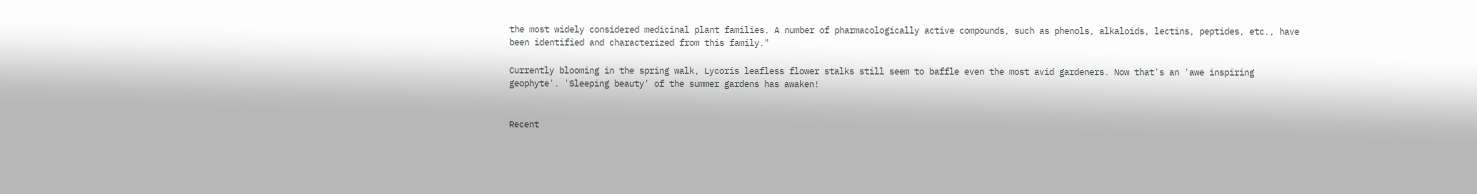the most widely considered medicinal plant families. A number of pharmacologically active compounds, such as phenols, alkaloids, lectins, peptides, etc., have been identified and characterized from this family."

Currently blooming in the spring walk, Lycoris leafless flower stalks still seem to baffle even the most avid gardeners. Now that's an 'awe inspiring geophyte'. 'Sleeping beauty' of the summer gardens has awaken!


Recent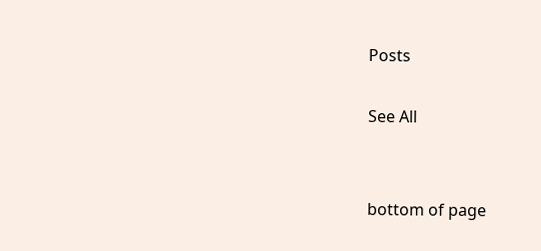Posts

See All


bottom of page